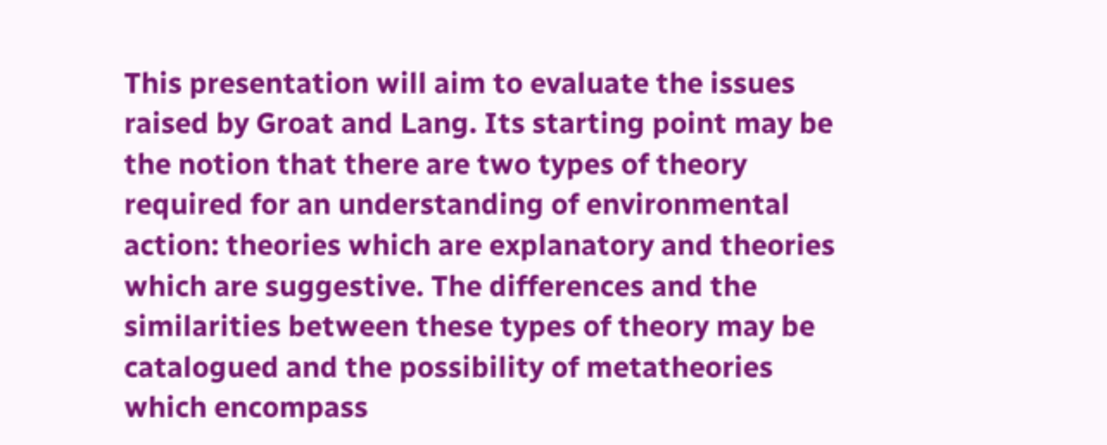This presentation will aim to evaluate the issues raised by Groat and Lang. Its starting point may be the notion that there are two types of theory required for an understanding of environmental action: theories which are explanatory and theories which are suggestive. The differences and the similarities between these types of theory may be catalogued and the possibility of metatheories which encompass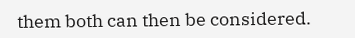them both can then be considered.